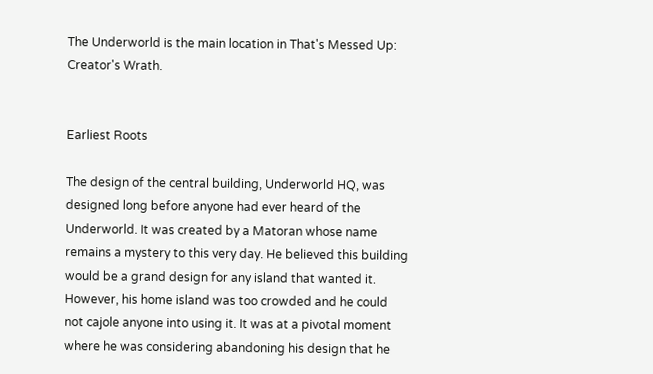The Underworld is the main location in That's Messed Up: Creator's Wrath.


Earliest Roots

The design of the central building, Underworld HQ, was designed long before anyone had ever heard of the Underworld. It was created by a Matoran whose name remains a mystery to this very day. He believed this building would be a grand design for any island that wanted it. However, his home island was too crowded and he could not cajole anyone into using it. It was at a pivotal moment where he was considering abandoning his design that he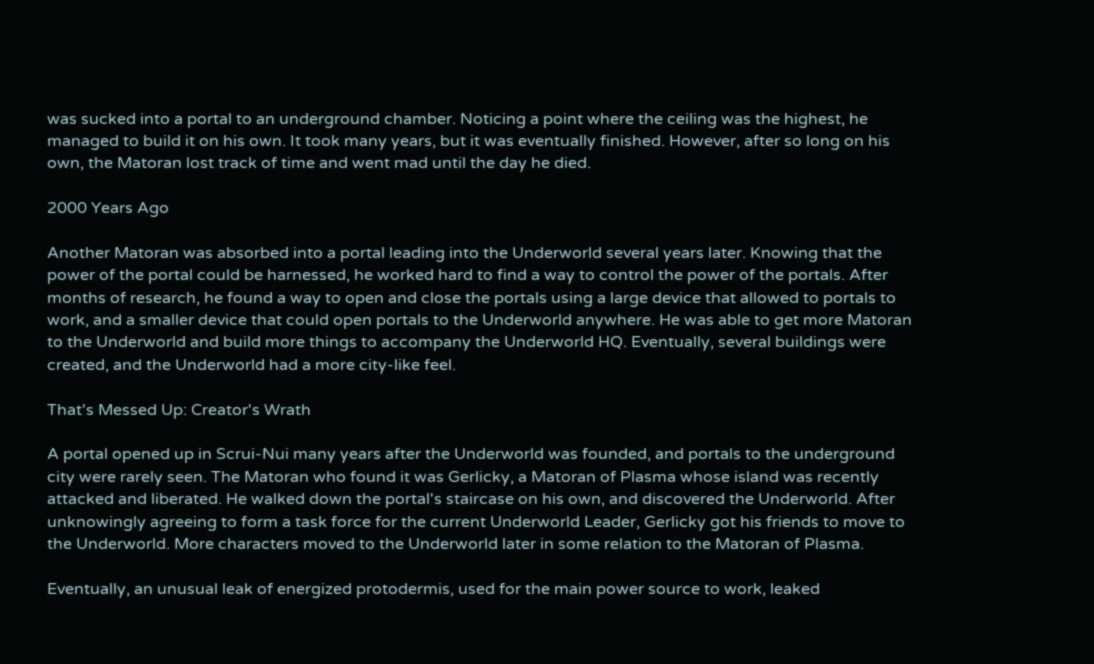was sucked into a portal to an underground chamber. Noticing a point where the ceiling was the highest, he managed to build it on his own. It took many years, but it was eventually finished. However, after so long on his own, the Matoran lost track of time and went mad until the day he died.

2000 Years Ago

Another Matoran was absorbed into a portal leading into the Underworld several years later. Knowing that the power of the portal could be harnessed, he worked hard to find a way to control the power of the portals. After months of research, he found a way to open and close the portals using a large device that allowed to portals to work, and a smaller device that could open portals to the Underworld anywhere. He was able to get more Matoran to the Underworld and build more things to accompany the Underworld HQ. Eventually, several buildings were created, and the Underworld had a more city-like feel.

That's Messed Up: Creator's Wrath

A portal opened up in Scrui-Nui many years after the Underworld was founded, and portals to the underground city were rarely seen. The Matoran who found it was Gerlicky, a Matoran of Plasma whose island was recently attacked and liberated. He walked down the portal's staircase on his own, and discovered the Underworld. After unknowingly agreeing to form a task force for the current Underworld Leader, Gerlicky got his friends to move to the Underworld. More characters moved to the Underworld later in some relation to the Matoran of Plasma.

Eventually, an unusual leak of energized protodermis, used for the main power source to work, leaked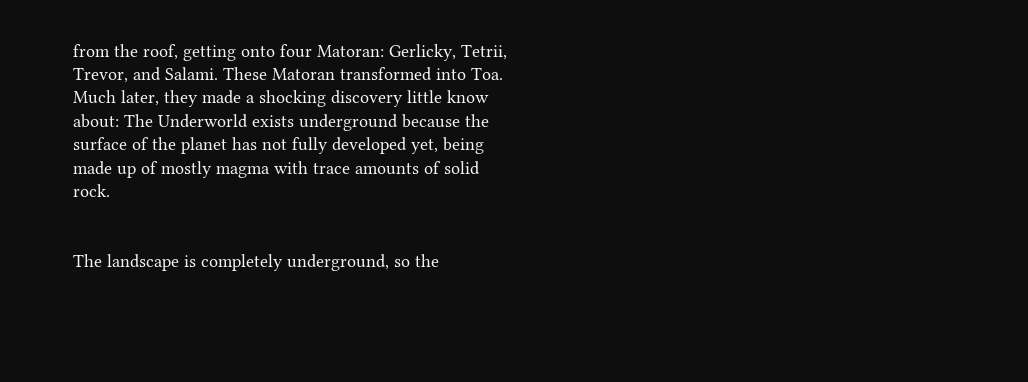from the roof, getting onto four Matoran: Gerlicky, Tetrii, Trevor, and Salami. These Matoran transformed into Toa. Much later, they made a shocking discovery little know about: The Underworld exists underground because the surface of the planet has not fully developed yet, being made up of mostly magma with trace amounts of solid rock.


The landscape is completely underground, so the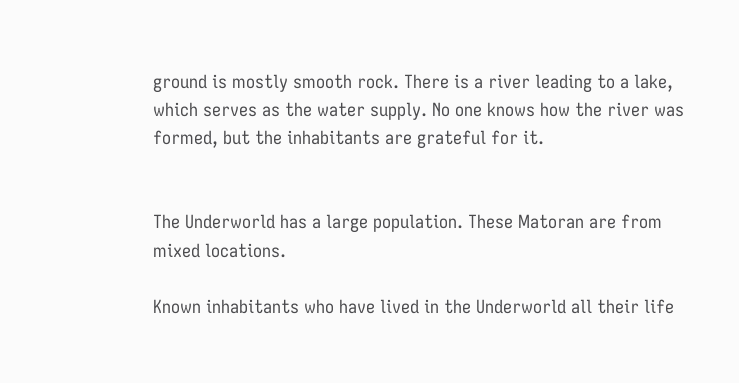ground is mostly smooth rock. There is a river leading to a lake, which serves as the water supply. No one knows how the river was formed, but the inhabitants are grateful for it.


The Underworld has a large population. These Matoran are from mixed locations.

Known inhabitants who have lived in the Underworld all their life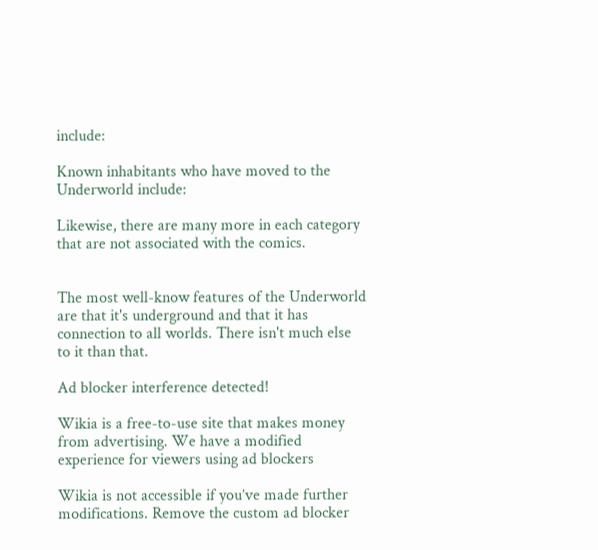include:

Known inhabitants who have moved to the Underworld include:

Likewise, there are many more in each category that are not associated with the comics.


The most well-know features of the Underworld are that it's underground and that it has connection to all worlds. There isn't much else to it than that.

Ad blocker interference detected!

Wikia is a free-to-use site that makes money from advertising. We have a modified experience for viewers using ad blockers

Wikia is not accessible if you’ve made further modifications. Remove the custom ad blocker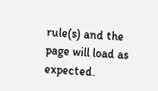rule(s) and the page will load as expected.